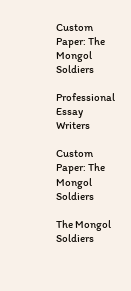Custom Paper: The Mongol Soldiers

Professional Essay Writers

Custom Paper: The Mongol Soldiers

The Mongol Soldiers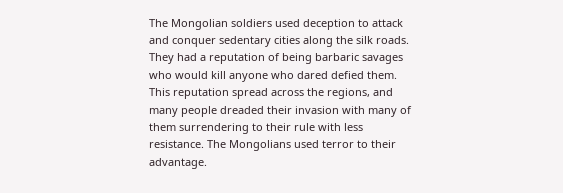The Mongolian soldiers used deception to attack and conquer sedentary cities along the silk roads. They had a reputation of being barbaric savages who would kill anyone who dared defied them. This reputation spread across the regions, and many people dreaded their invasion with many of them surrendering to their rule with less resistance. The Mongolians used terror to their advantage.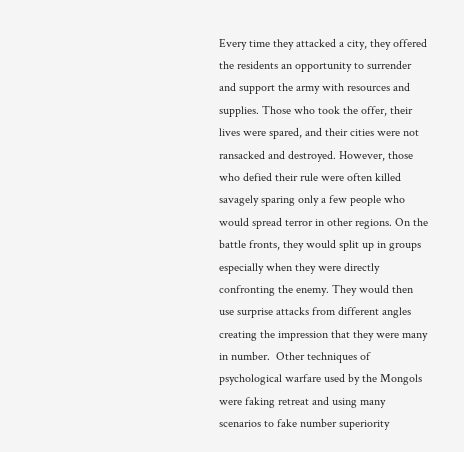Every time they attacked a city, they offered the residents an opportunity to surrender and support the army with resources and supplies. Those who took the offer, their lives were spared, and their cities were not ransacked and destroyed. However, those who defied their rule were often killed savagely sparing only a few people who would spread terror in other regions. On the battle fronts, they would split up in groups especially when they were directly confronting the enemy. They would then use surprise attacks from different angles creating the impression that they were many in number.  Other techniques of psychological warfare used by the Mongols were faking retreat and using many scenarios to fake number superiority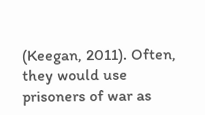(Keegan, 2011). Often, they would use prisoners of war as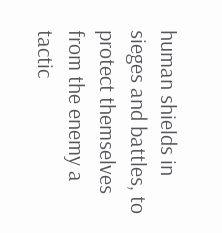human shields in sieges and battles, to protect themselves from the enemy a tactic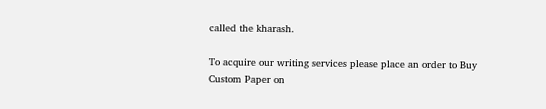called the kharash.

To acquire our writing services please place an order to Buy Custom Paper on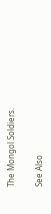The Mongol Soldiers.

See Also